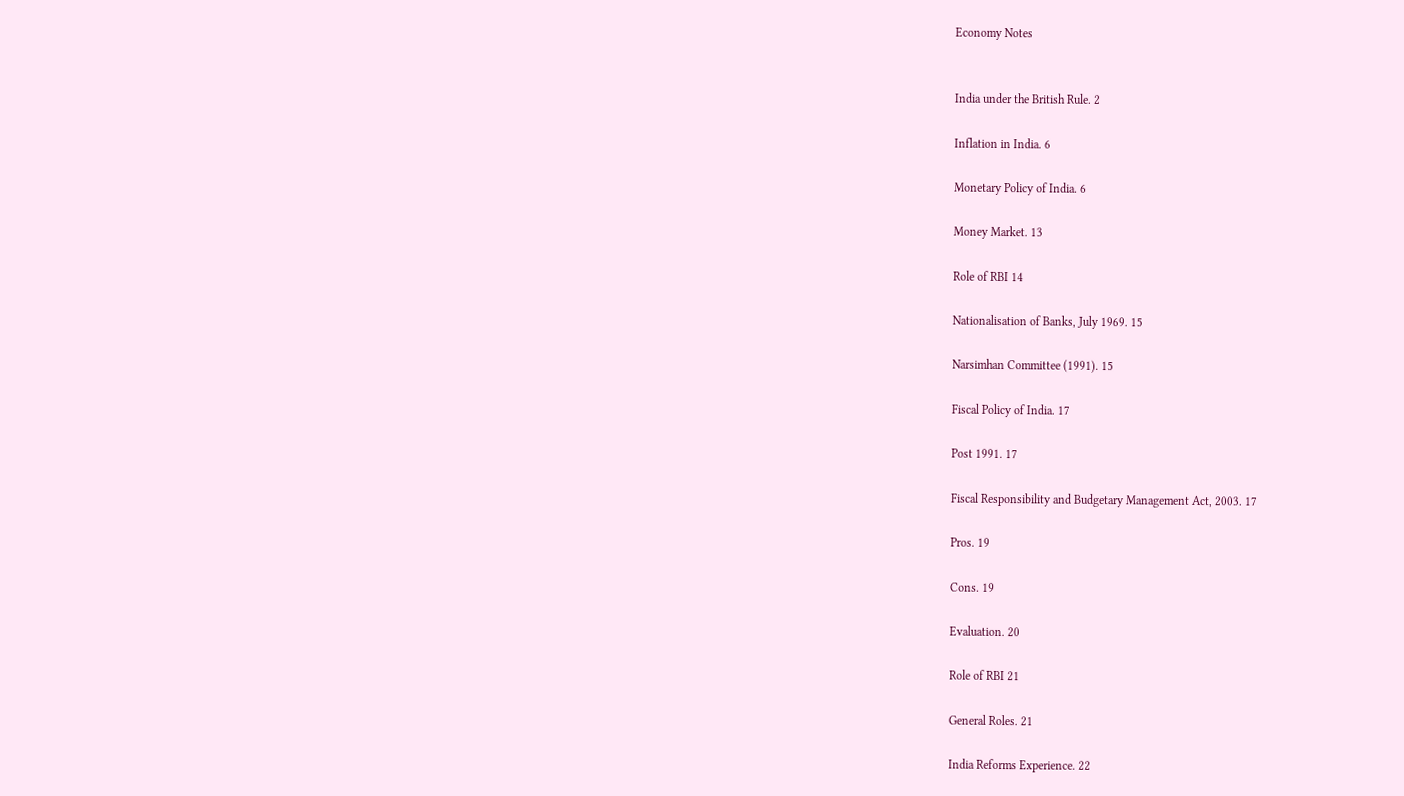Economy Notes


India under the British Rule. 2

Inflation in India. 6

Monetary Policy of India. 6

Money Market. 13

Role of RBI 14

Nationalisation of Banks, July 1969. 15

Narsimhan Committee (1991). 15

Fiscal Policy of India. 17

Post 1991. 17

Fiscal Responsibility and Budgetary Management Act, 2003. 17

Pros. 19

Cons. 19

Evaluation. 20

Role of RBI 21

General Roles. 21

India Reforms Experience. 22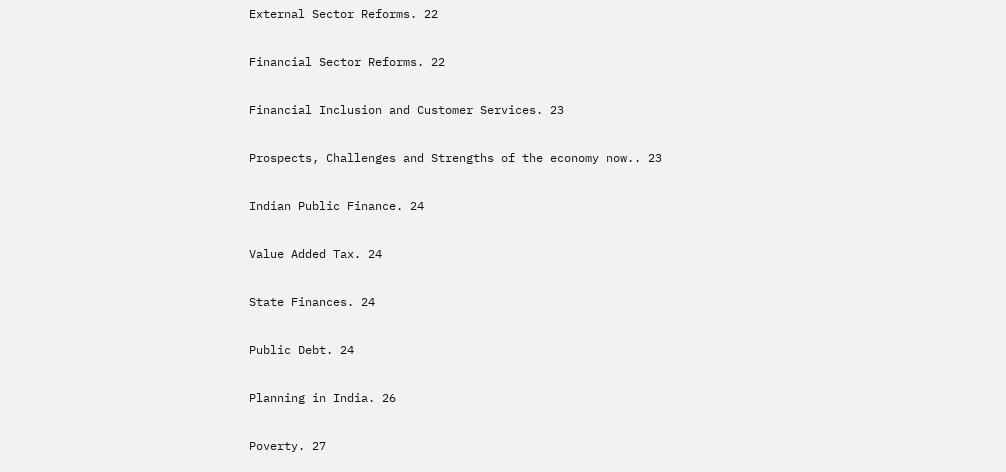External Sector Reforms. 22

Financial Sector Reforms. 22

Financial Inclusion and Customer Services. 23

Prospects, Challenges and Strengths of the economy now.. 23

Indian Public Finance. 24

Value Added Tax. 24

State Finances. 24

Public Debt. 24

Planning in India. 26

Poverty. 27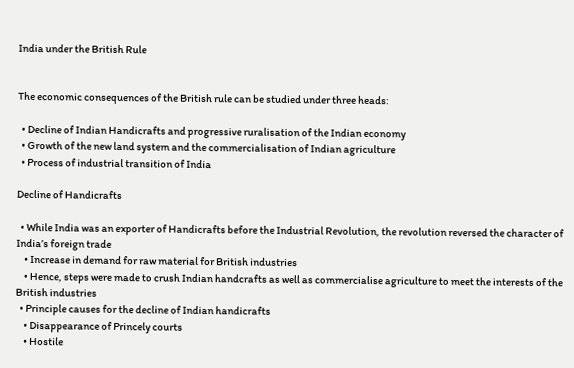India under the British Rule


The economic consequences of the British rule can be studied under three heads:

  • Decline of Indian Handicrafts and progressive ruralisation of the Indian economy
  • Growth of the new land system and the commercialisation of Indian agriculture
  • Process of industrial transition of India

Decline of Handicrafts

  • While India was an exporter of Handicrafts before the Industrial Revolution, the revolution reversed the character of India’s foreign trade
    • Increase in demand for raw material for British industries
    • Hence, steps were made to crush Indian handcrafts as well as commercialise agriculture to meet the interests of the British industries
  • Principle causes for the decline of Indian handicrafts
    • Disappearance of Princely courts
    • Hostile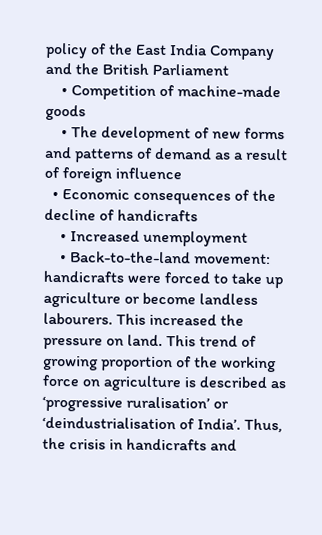policy of the East India Company and the British Parliament
    • Competition of machine-made goods
    • The development of new forms and patterns of demand as a result of foreign influence
  • Economic consequences of the decline of handicrafts
    • Increased unemployment
    • Back-to-the-land movement: handicrafts were forced to take up agriculture or become landless labourers. This increased the pressure on land. This trend of growing proportion of the working force on agriculture is described as ‘progressive ruralisation’ or ‘deindustrialisation of India’. Thus, the crisis in handicrafts and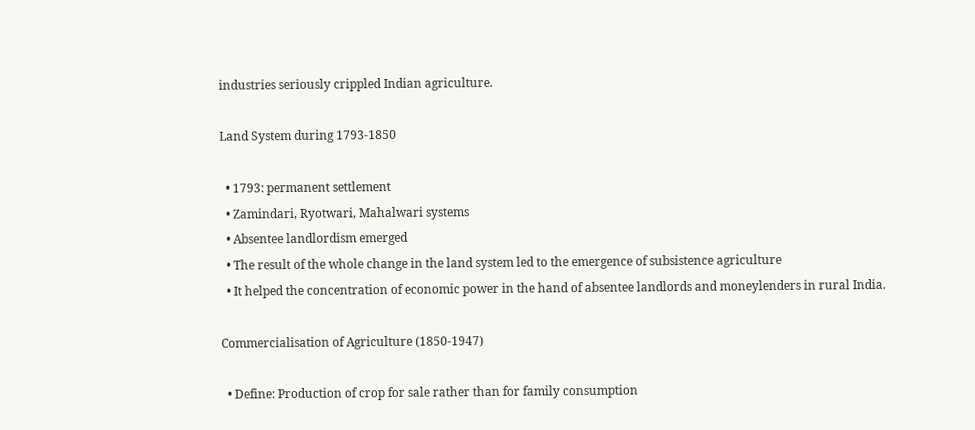industries seriously crippled Indian agriculture.

Land System during 1793-1850

  • 1793: permanent settlement
  • Zamindari, Ryotwari, Mahalwari systems
  • Absentee landlordism emerged
  • The result of the whole change in the land system led to the emergence of subsistence agriculture
  • It helped the concentration of economic power in the hand of absentee landlords and moneylenders in rural India.

Commercialisation of Agriculture (1850-1947)

  • Define: Production of crop for sale rather than for family consumption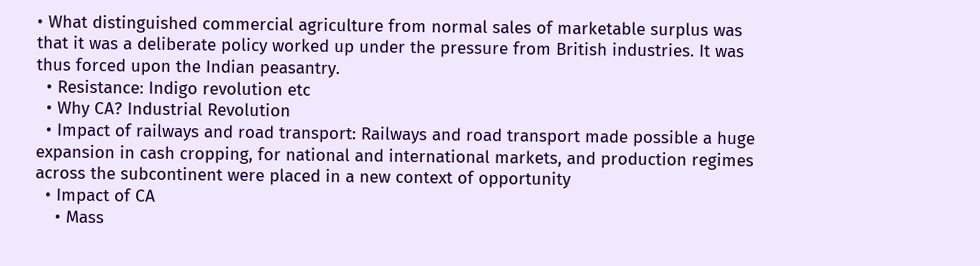• What distinguished commercial agriculture from normal sales of marketable surplus was that it was a deliberate policy worked up under the pressure from British industries. It was thus forced upon the Indian peasantry.
  • Resistance: Indigo revolution etc
  • Why CA? Industrial Revolution
  • Impact of railways and road transport: Railways and road transport made possible a huge expansion in cash cropping, for national and international markets, and production regimes across the subcontinent were placed in a new context of opportunity
  • Impact of CA
    • Mass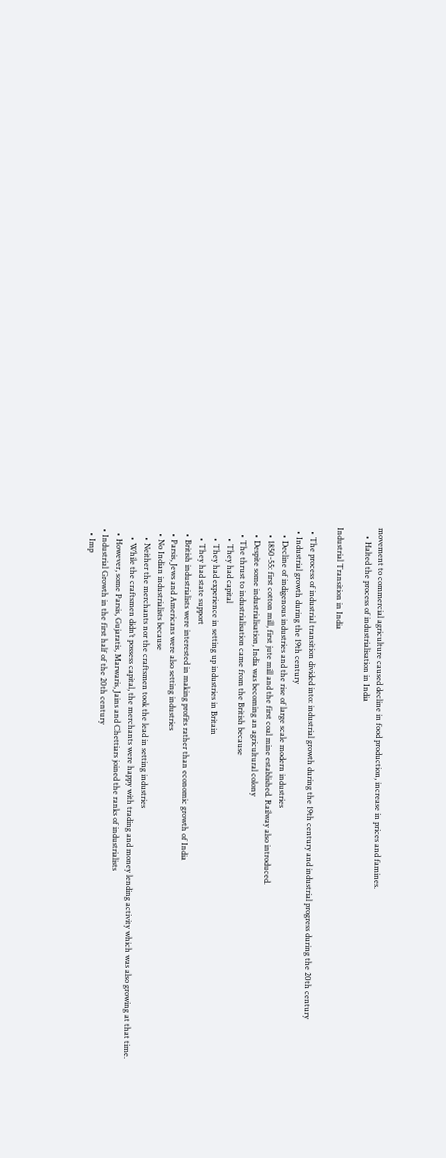movement to commercial agriculture caused decline in food production, increase in prices and famines.
    • Halted the process of industrialisation in India

Industrial Transition in India

  • The process of industrial transition divided into: industrial growth during the 19th century and industrial progress during the 20th century
  • Industrial growth during the 19th century
    • Decline of indigenous industries and the rise of large scale modern industries
    • 1850-55: first cotton mill, first jute mill and the first coal mine established. Railway also introduced.
    • Despite some industrialisation, India was becoming an agricultural colony
    • The thrust to industrialisation came from the British because
      • They had capital
      • They had experience in setting up industries in Britain
      • They had state support
    • British industrialists were interested in making profits rather than economic growth of India
    • Parsis, Jews and Americans were also setting industries
    • No Indian industrialists because
      • Neither the merchants nor the craftsmen took the lead in setting industries
      • While the craftsmen didn’t possess capital, the merchants were happy with trading and money lending activity which was also growing at that time.
    • However, some Parsis, Gujaratis, Marwaris, Jains and Chettiars joined the ranks of industrialists
  • Industrial Growth in the first half of the 20th century
    • Imp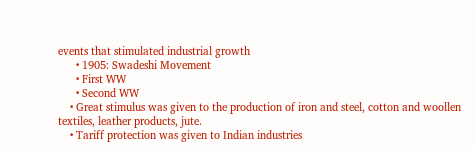events that stimulated industrial growth
      • 1905: Swadeshi Movement
      • First WW
      • Second WW
    • Great stimulus was given to the production of iron and steel, cotton and woollen textiles, leather products, jute.
    • Tariff protection was given to Indian industries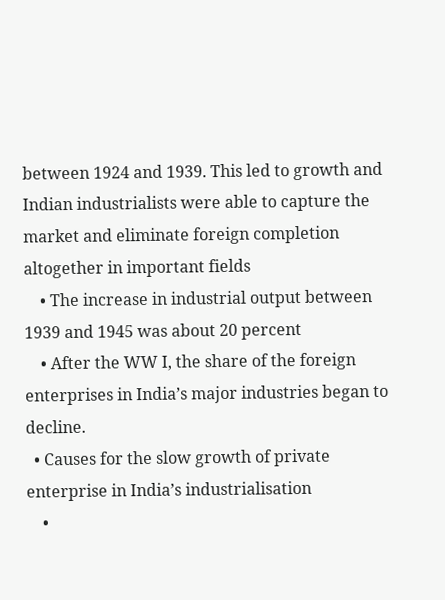between 1924 and 1939. This led to growth and Indian industrialists were able to capture the market and eliminate foreign completion altogether in important fields
    • The increase in industrial output between 1939 and 1945 was about 20 percent
    • After the WW I, the share of the foreign enterprises in India’s major industries began to decline.
  • Causes for the slow growth of private enterprise in India’s industrialisation
    •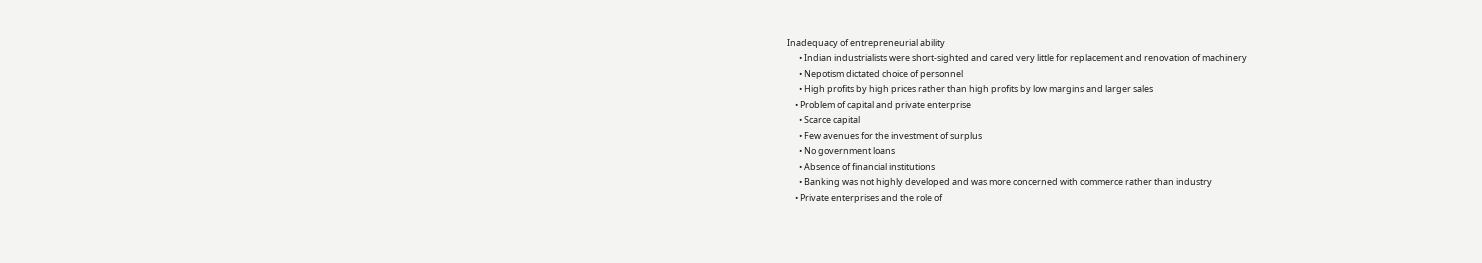Inadequacy of entrepreneurial ability
      • Indian industrialists were short-sighted and cared very little for replacement and renovation of machinery
      • Nepotism dictated choice of personnel
      • High profits by high prices rather than high profits by low margins and larger sales
    • Problem of capital and private enterprise
      • Scarce capital
      • Few avenues for the investment of surplus
      • No government loans
      • Absence of financial institutions
      • Banking was not highly developed and was more concerned with commerce rather than industry
    • Private enterprises and the role of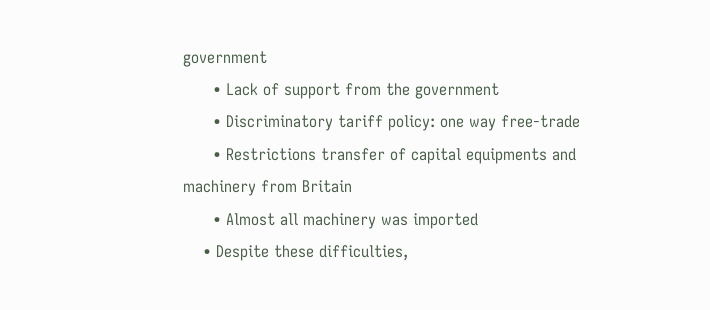government
      • Lack of support from the government
      • Discriminatory tariff policy: one way free-trade
      • Restrictions transfer of capital equipments and machinery from Britain
      • Almost all machinery was imported
    • Despite these difficulties,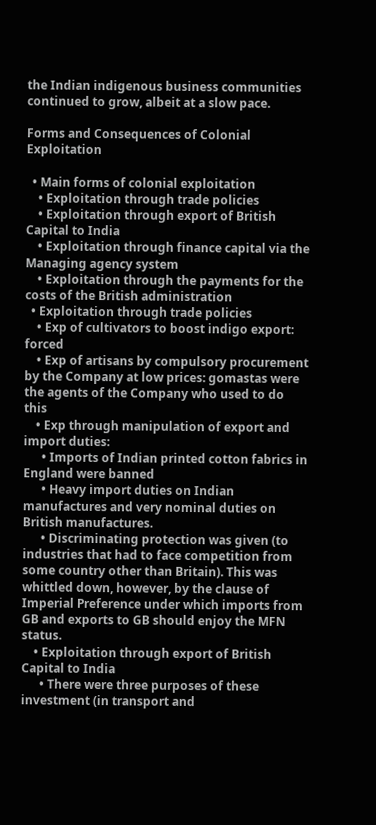the Indian indigenous business communities continued to grow, albeit at a slow pace.

Forms and Consequences of Colonial Exploitation

  • Main forms of colonial exploitation
    • Exploitation through trade policies
    • Exploitation through export of British Capital to India
    • Exploitation through finance capital via the Managing agency system
    • Exploitation through the payments for the costs of the British administration
  • Exploitation through trade policies
    • Exp of cultivators to boost indigo export: forced
    • Exp of artisans by compulsory procurement by the Company at low prices: gomastas were the agents of the Company who used to do this
    • Exp through manipulation of export and import duties:
      • Imports of Indian printed cotton fabrics in England were banned
      • Heavy import duties on Indian manufactures and very nominal duties on British manufactures.
      • Discriminating protection was given (to industries that had to face competition from some country other than Britain). This was whittled down, however, by the clause of Imperial Preference under which imports from GB and exports to GB should enjoy the MFN status.
    • Exploitation through export of British Capital to India
      • There were three purposes of these investment (in transport and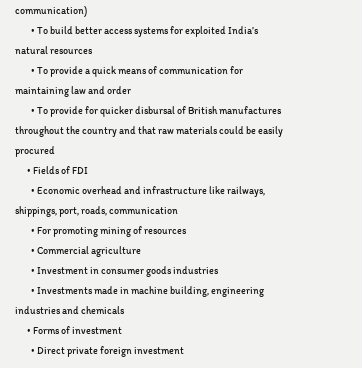communication)
        • To build better access systems for exploited India’s natural resources
        • To provide a quick means of communication for maintaining law and order
        • To provide for quicker disbursal of British manufactures throughout the country and that raw materials could be easily procured
      • Fields of FDI
        • Economic overhead and infrastructure like railways, shippings, port, roads, communication
        • For promoting mining of resources
        • Commercial agriculture
        • Investment in consumer goods industries
        • Investments made in machine building, engineering industries and chemicals
      • Forms of investment
        • Direct private foreign investment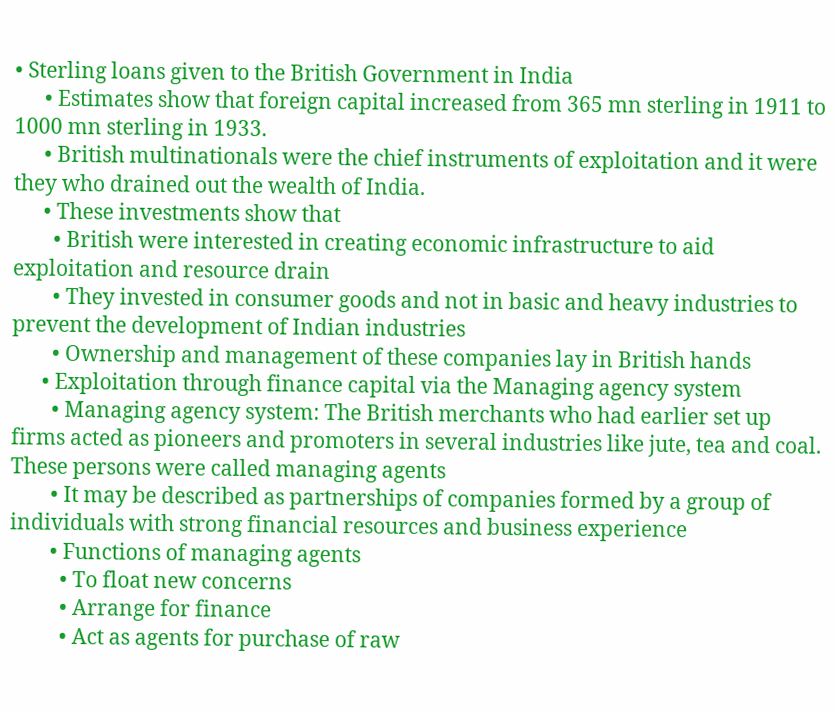• Sterling loans given to the British Government in India
      • Estimates show that foreign capital increased from 365 mn sterling in 1911 to 1000 mn sterling in 1933.
      • British multinationals were the chief instruments of exploitation and it were they who drained out the wealth of India.
      • These investments show that
        • British were interested in creating economic infrastructure to aid exploitation and resource drain
        • They invested in consumer goods and not in basic and heavy industries to prevent the development of Indian industries
        • Ownership and management of these companies lay in British hands
      • Exploitation through finance capital via the Managing agency system
        • Managing agency system: The British merchants who had earlier set up firms acted as pioneers and promoters in several industries like jute, tea and coal. These persons were called managing agents
        • It may be described as partnerships of companies formed by a group of individuals with strong financial resources and business experience
        • Functions of managing agents
          • To float new concerns
          • Arrange for finance
          • Act as agents for purchase of raw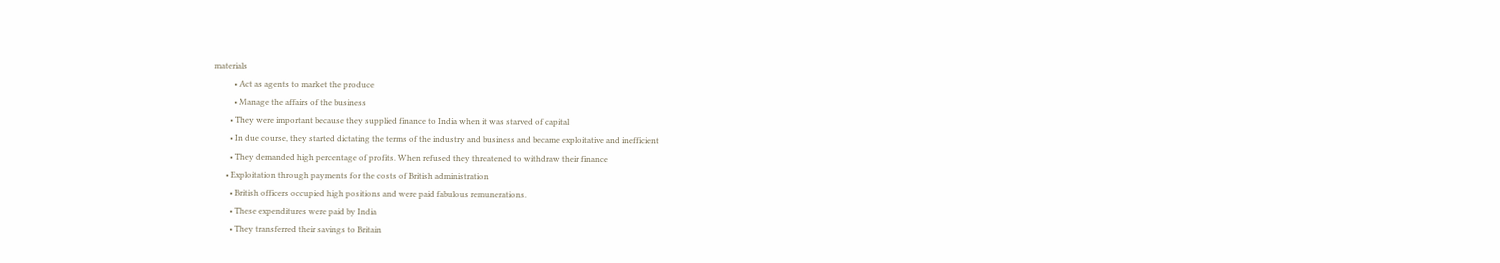materials
          • Act as agents to market the produce
          • Manage the affairs of the business
        • They were important because they supplied finance to India when it was starved of capital
        • In due course, they started dictating the terms of the industry and business and became exploitative and inefficient
        • They demanded high percentage of profits. When refused they threatened to withdraw their finance
      • Exploitation through payments for the costs of British administration
        • British officers occupied high positions and were paid fabulous remunerations.
        • These expenditures were paid by India
        • They transferred their savings to Britain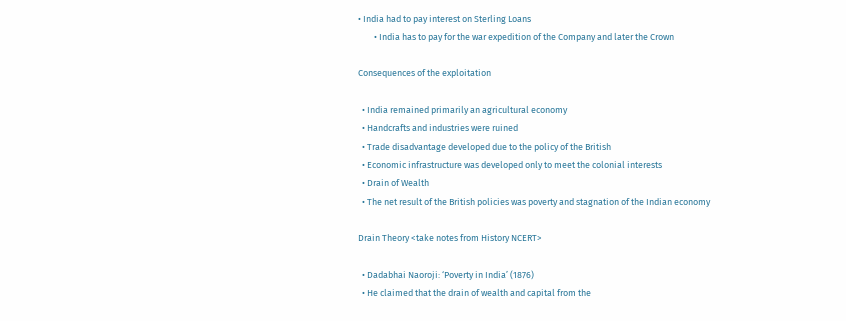• India had to pay interest on Sterling Loans
        • India has to pay for the war expedition of the Company and later the Crown

Consequences of the exploitation

  • India remained primarily an agricultural economy
  • Handcrafts and industries were ruined
  • Trade disadvantage developed due to the policy of the British
  • Economic infrastructure was developed only to meet the colonial interests
  • Drain of Wealth
  • The net result of the British policies was poverty and stagnation of the Indian economy

Drain Theory <take notes from History NCERT>

  • Dadabhai Naoroji: ‘Poverty in India’ (1876)
  • He claimed that the drain of wealth and capital from the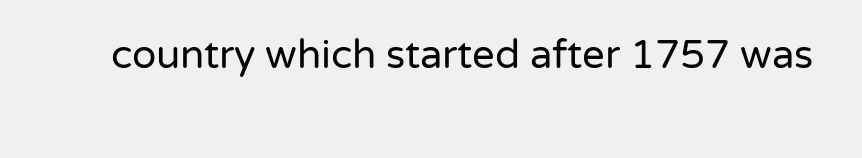country which started after 1757 was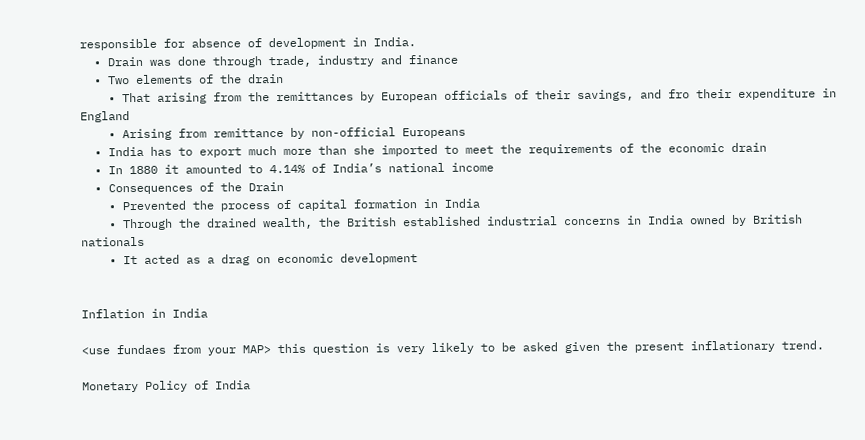responsible for absence of development in India.
  • Drain was done through trade, industry and finance
  • Two elements of the drain
    • That arising from the remittances by European officials of their savings, and fro their expenditure in England
    • Arising from remittance by non-official Europeans
  • India has to export much more than she imported to meet the requirements of the economic drain
  • In 1880 it amounted to 4.14% of India’s national income
  • Consequences of the Drain
    • Prevented the process of capital formation in India
    • Through the drained wealth, the British established industrial concerns in India owned by British nationals
    • It acted as a drag on economic development


Inflation in India

<use fundaes from your MAP> this question is very likely to be asked given the present inflationary trend.

Monetary Policy of India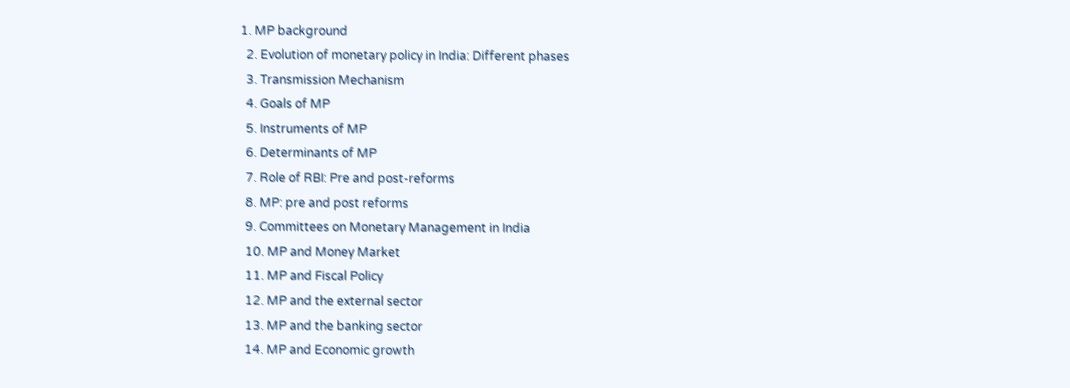1. MP background
  2. Evolution of monetary policy in India: Different phases
  3. Transmission Mechanism
  4. Goals of MP
  5. Instruments of MP
  6. Determinants of MP
  7. Role of RBI: Pre and post-reforms
  8. MP: pre and post reforms
  9. Committees on Monetary Management in India
  10. MP and Money Market
  11. MP and Fiscal Policy
  12. MP and the external sector
  13. MP and the banking sector
  14. MP and Economic growth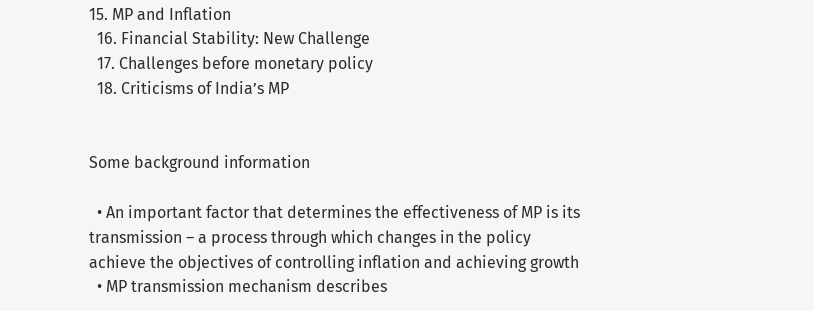15. MP and Inflation
  16. Financial Stability: New Challenge
  17. Challenges before monetary policy
  18. Criticisms of India’s MP


Some background information

  • An important factor that determines the effectiveness of MP is its transmission – a process through which changes in the policy achieve the objectives of controlling inflation and achieving growth
  • MP transmission mechanism describes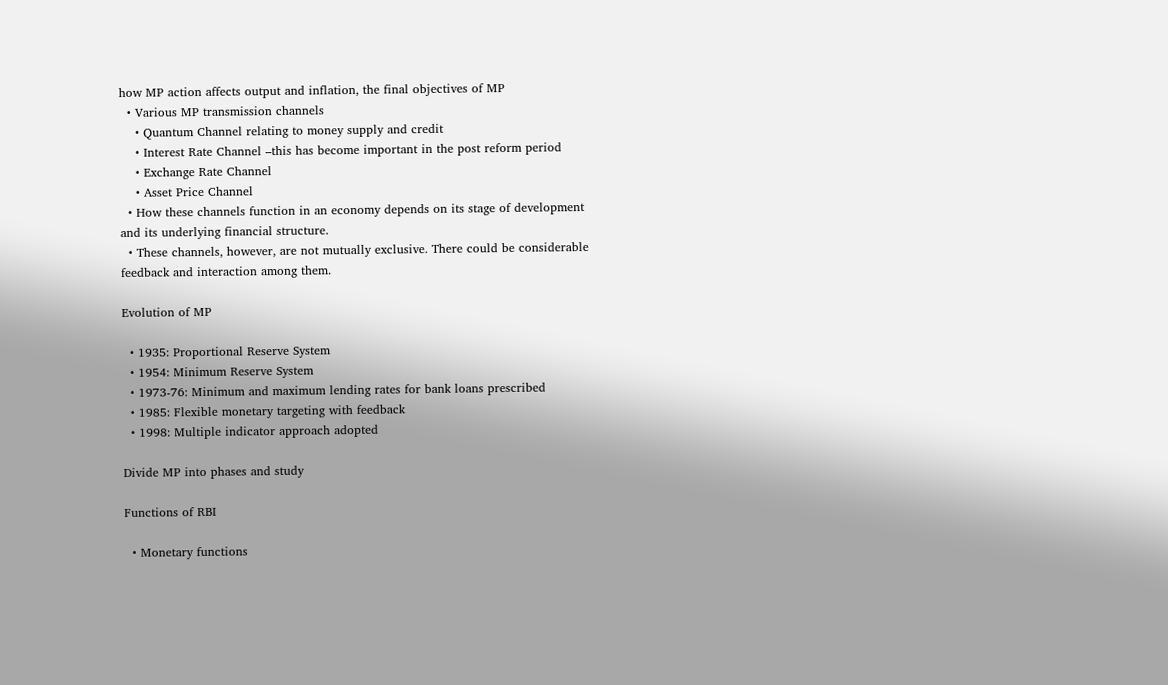how MP action affects output and inflation, the final objectives of MP
  • Various MP transmission channels
    • Quantum Channel relating to money supply and credit
    • Interest Rate Channel –this has become important in the post reform period
    • Exchange Rate Channel
    • Asset Price Channel
  • How these channels function in an economy depends on its stage of development and its underlying financial structure.
  • These channels, however, are not mutually exclusive. There could be considerable feedback and interaction among them.

Evolution of MP

  • 1935: Proportional Reserve System
  • 1954: Minimum Reserve System
  • 1973-76: Minimum and maximum lending rates for bank loans prescribed
  • 1985: Flexible monetary targeting with feedback
  • 1998: Multiple indicator approach adopted

Divide MP into phases and study

Functions of RBI

  • Monetary functions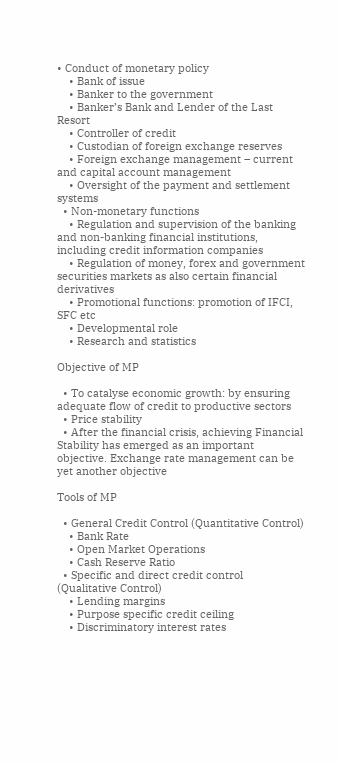• Conduct of monetary policy
    • Bank of issue
    • Banker to the government
    • Banker’s Bank and Lender of the Last Resort
    • Controller of credit
    • Custodian of foreign exchange reserves
    • Foreign exchange management – current and capital account management
    • Oversight of the payment and settlement systems
  • Non-monetary functions
    • Regulation and supervision of the banking and non-banking financial institutions, including credit information companies
    • Regulation of money, forex and government securities markets as also certain financial derivatives
    • Promotional functions: promotion of IFCI, SFC etc
    • Developmental role
    • Research and statistics

Objective of MP

  • To catalyse economic growth: by ensuring adequate flow of credit to productive sectors
  • Price stability
  • After the financial crisis, achieving Financial Stability has emerged as an important objective. Exchange rate management can be yet another objective

Tools of MP

  • General Credit Control (Quantitative Control)
    • Bank Rate
    • Open Market Operations
    • Cash Reserve Ratio
  • Specific and direct credit control (Qualitative Control)
    • Lending margins
    • Purpose specific credit ceiling
    • Discriminatory interest rates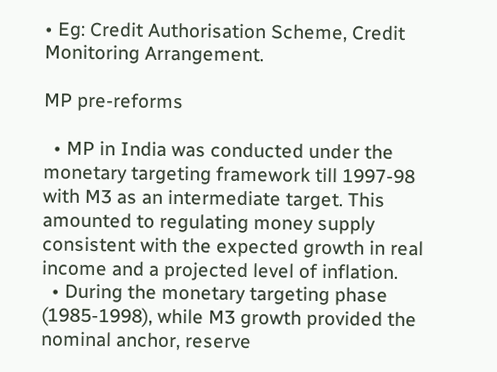• Eg: Credit Authorisation Scheme, Credit Monitoring Arrangement.

MP pre-reforms

  • MP in India was conducted under the monetary targeting framework till 1997-98 with M3 as an intermediate target. This amounted to regulating money supply consistent with the expected growth in real income and a projected level of inflation.
  • During the monetary targeting phase (1985-1998), while M3 growth provided the nominal anchor, reserve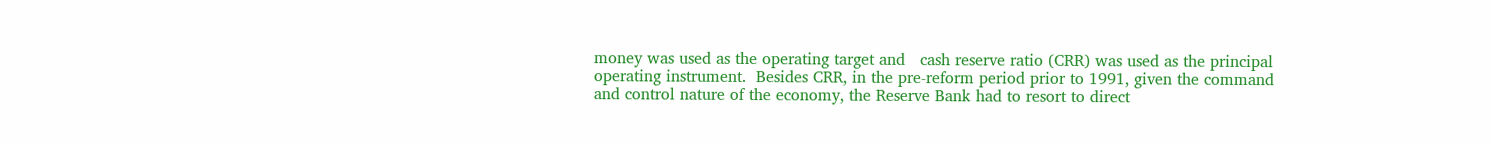money was used as the operating target and   cash reserve ratio (CRR) was used as the principal operating instrument.  Besides CRR, in the pre-reform period prior to 1991, given the command and control nature of the economy, the Reserve Bank had to resort to direct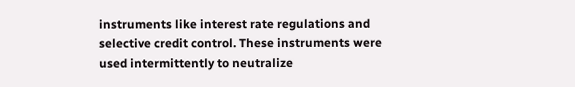instruments like interest rate regulations and selective credit control. These instruments were used intermittently to neutralize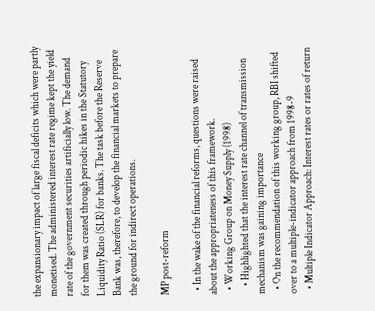the expansionary impact of large fiscal deficits which were partly monetised. The administered interest rate regime kept the yield rate of the government securities artificially low. The demand for them was created through periodic hikes in the Statutory Liquidity Ratio (SLR) for banks. The task before the Reserve Bank was, therefore, to develop the financial markets to prepare the ground for indirect operations.

MP post-reform

  • In the wake of the financial reforms, questions were raised about the appropriateness of this framework.
  • Working Group on Money Supply (1998)
    • Highlighted that the interest rate channel of transmission mechanism was gaining importance
  • On the recommendation of this working group, RBI shifted over to a multiple-indicator approach from 1998-9
  • Multiple Indicator Approach: Interest rates or rates of return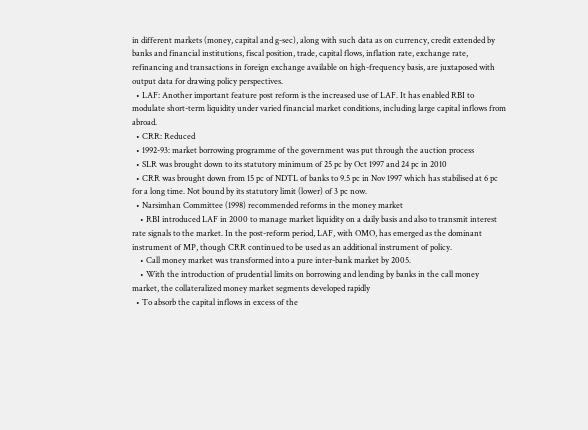in different markets (money, capital and g-sec), along with such data as on currency, credit extended by banks and financial institutions, fiscal position, trade, capital flows, inflation rate, exchange rate, refinancing and transactions in foreign exchange available on high-frequency basis, are juxtaposed with output data for drawing policy perspectives.
  • LAF: Another important feature post reform is the increased use of LAF. It has enabled RBI to modulate short-term liquidity under varied financial market conditions, including large capital inflows from abroad.
  • CRR: Reduced
  • 1992-93: market borrowing programme of the government was put through the auction process
  • SLR was brought down to its statutory minimum of 25 pc by Oct 1997 and 24 pc in 2010
  • CRR was brought down from 15 pc of NDTL of banks to 9.5 pc in Nov 1997 which has stabilised at 6 pc for a long time. Not bound by its statutory limit (lower) of 3 pc now.
  • Narsimhan Committee (1998) recommended reforms in the money market
    • RBI introduced LAF in 2000 to manage market liquidity on a daily basis and also to transmit interest rate signals to the market. In the post-reform period, LAF, with OMO, has emerged as the dominant instrument of MP, though CRR continued to be used as an additional instrument of policy.
    • Call money market was transformed into a pure inter-bank market by 2005.
    • With the introduction of prudential limits on borrowing and lending by banks in the call money market, the collateralized money market segments developed rapidly
  • To absorb the capital inflows in excess of the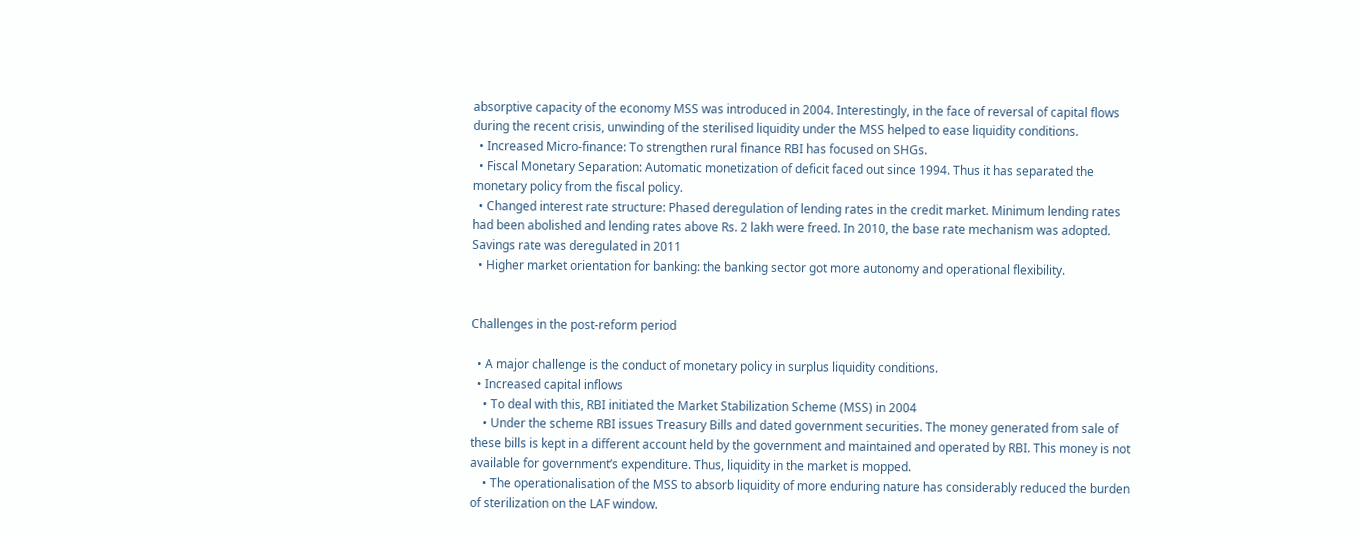absorptive capacity of the economy MSS was introduced in 2004. Interestingly, in the face of reversal of capital flows during the recent crisis, unwinding of the sterilised liquidity under the MSS helped to ease liquidity conditions.
  • Increased Micro-finance: To strengthen rural finance RBI has focused on SHGs.
  • Fiscal Monetary Separation: Automatic monetization of deficit faced out since 1994. Thus it has separated the monetary policy from the fiscal policy.
  • Changed interest rate structure: Phased deregulation of lending rates in the credit market. Minimum lending rates had been abolished and lending rates above Rs. 2 lakh were freed. In 2010, the base rate mechanism was adopted. Savings rate was deregulated in 2011
  • Higher market orientation for banking: the banking sector got more autonomy and operational flexibility.


Challenges in the post-reform period

  • A major challenge is the conduct of monetary policy in surplus liquidity conditions.
  • Increased capital inflows
    • To deal with this, RBI initiated the Market Stabilization Scheme (MSS) in 2004
    • Under the scheme RBI issues Treasury Bills and dated government securities. The money generated from sale of these bills is kept in a different account held by the government and maintained and operated by RBI. This money is not available for government’s expenditure. Thus, liquidity in the market is mopped.
    • The operationalisation of the MSS to absorb liquidity of more enduring nature has considerably reduced the burden of sterilization on the LAF window.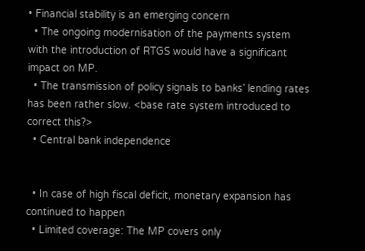• Financial stability is an emerging concern
  • The ongoing modernisation of the payments system with the introduction of RTGS would have a significant impact on MP.
  • The transmission of policy signals to banks’ lending rates has been rather slow. <base rate system introduced to correct this?>
  • Central bank independence


  • In case of high fiscal deficit, monetary expansion has continued to happen
  • Limited coverage: The MP covers only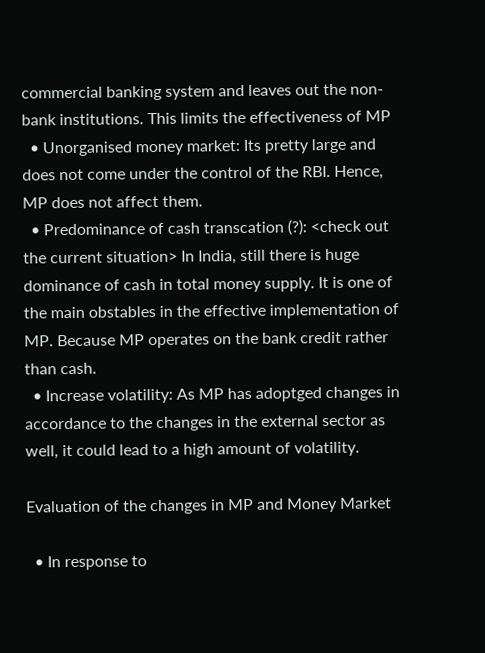commercial banking system and leaves out the non-bank institutions. This limits the effectiveness of MP
  • Unorganised money market: Its pretty large and does not come under the control of the RBI. Hence, MP does not affect them.
  • Predominance of cash transcation (?): <check out the current situation> In India, still there is huge dominance of cash in total money supply. It is one of the main obstables in the effective implementation of MP. Because MP operates on the bank credit rather than cash.
  • Increase volatility: As MP has adoptged changes in accordance to the changes in the external sector as well, it could lead to a high amount of volatility.

Evaluation of the changes in MP and Money Market

  • In response to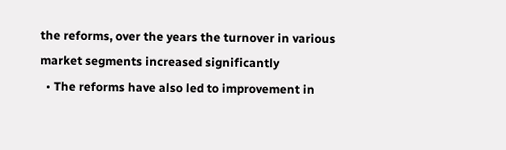the reforms, over the years the turnover in various market segments increased significantly
  • The reforms have also led to improvement in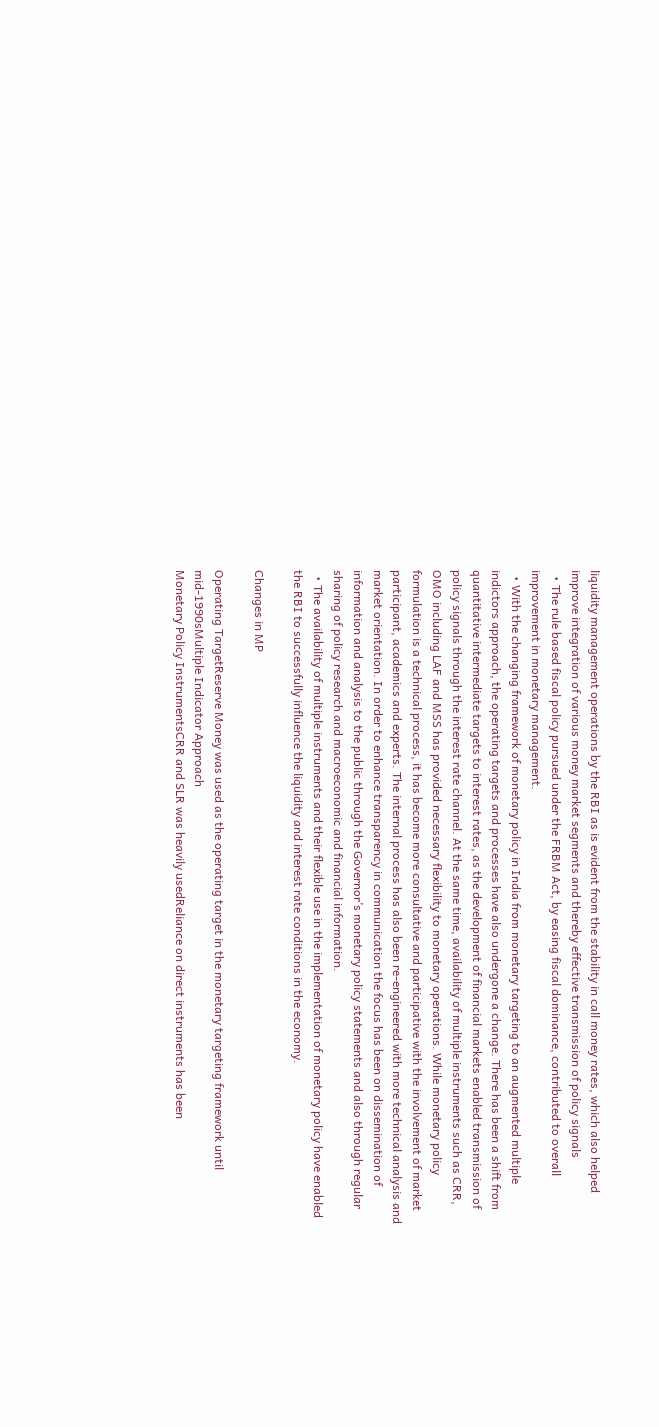liquidity management operations by the RBI as is evident from the stability in call money rates, which also helped improve integration of various money market segments and thereby effective transmission of policy signals
  • The rule based fiscal policy pursued under the FRBM Act, by easing fiscal dominance, contributed to overall improvement in monetary management.
  • With the changing framework of monetary policy in India from monetary targeting to an augmented multiple indictors approach, the operating targets and processes have also undergone a change. There has been a shift from quantitative intermediate targets to interest rates, as the development of financial markets enabled transmission of policy signals through the interest rate channel. At the same time, availability of multiple instruments such as CRR, OMO including LAF and MSS has provided necessary flexibility to monetary operations. While monetary policy formulation is a technical process, it has become more consultative and participative with the involvement of market participant, academics and experts. The internal process has also been re-engineered with more technical analysis and market orientation. In order to enhance transparency in communication the focus has been on dissemination of information and analysis to the public through the Governor’s monetary policy statements and also through regular sharing of policy research and macroeconomic and financial information.
  • The availability of multiple instruments and their flexible use in the implementation of monetary policy have enabled the RBI to successfully influence the liquidity and interest rate conditions in the economy.

Changes in MP

Operating TargetReserve Money was used as the operating target in the monetary targeting framework until mid-1990sMultiple Indicator Approach
Monetary Policy InstrumentsCRR and SLR was heavily usedReliance on direct instruments has been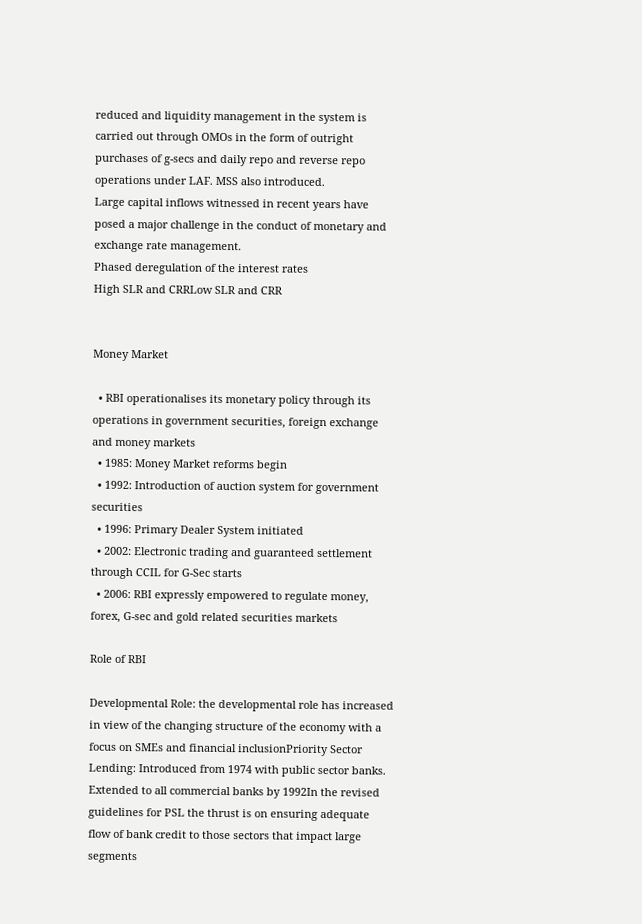reduced and liquidity management in the system is carried out through OMOs in the form of outright purchases of g-secs and daily repo and reverse repo operations under LAF. MSS also introduced.
Large capital inflows witnessed in recent years have posed a major challenge in the conduct of monetary and exchange rate management.
Phased deregulation of the interest rates
High SLR and CRRLow SLR and CRR


Money Market

  • RBI operationalises its monetary policy through its operations in government securities, foreign exchange and money markets
  • 1985: Money Market reforms begin
  • 1992: Introduction of auction system for government securities
  • 1996: Primary Dealer System initiated
  • 2002: Electronic trading and guaranteed settlement through CCIL for G-Sec starts
  • 2006: RBI expressly empowered to regulate money, forex, G-sec and gold related securities markets

Role of RBI

Developmental Role: the developmental role has increased in view of the changing structure of the economy with a focus on SMEs and financial inclusionPriority Sector Lending: Introduced from 1974 with public sector banks. Extended to all commercial banks by 1992In the revised guidelines for PSL the thrust is on ensuring adequate flow of bank credit to those sectors that impact large segments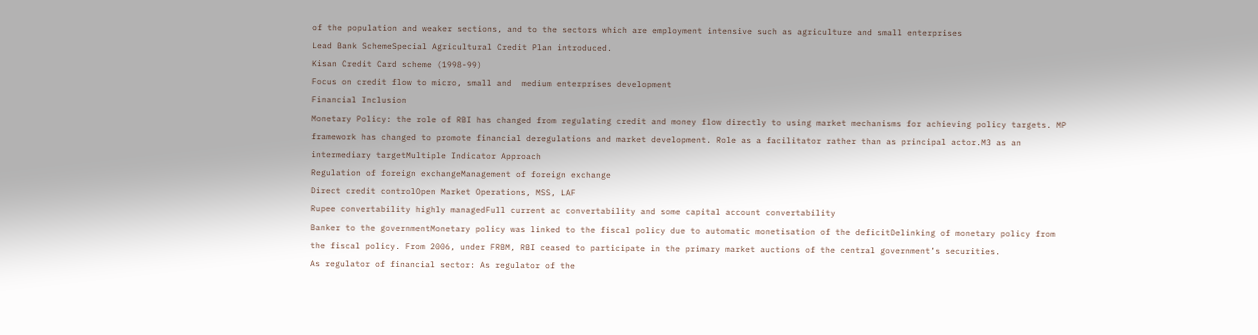of the population and weaker sections, and to the sectors which are employment intensive such as agriculture and small enterprises
Lead Bank SchemeSpecial Agricultural Credit Plan introduced.
Kisan Credit Card scheme (1998-99)
Focus on credit flow to micro, small and  medium enterprises development
Financial Inclusion
Monetary Policy: the role of RBI has changed from regulating credit and money flow directly to using market mechanisms for achieving policy targets. MP framework has changed to promote financial deregulations and market development. Role as a facilitator rather than as principal actor.M3 as an intermediary targetMultiple Indicator Approach
Regulation of foreign exchangeManagement of foreign exchange
Direct credit controlOpen Market Operations, MSS, LAF
Rupee convertability highly managedFull current ac convertability and some capital account convertability
Banker to the governmentMonetary policy was linked to the fiscal policy due to automatic monetisation of the deficitDelinking of monetary policy from the fiscal policy. From 2006, under FRBM, RBI ceased to participate in the primary market auctions of the central government’s securities.
As regulator of financial sector: As regulator of the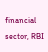financial sector, RBI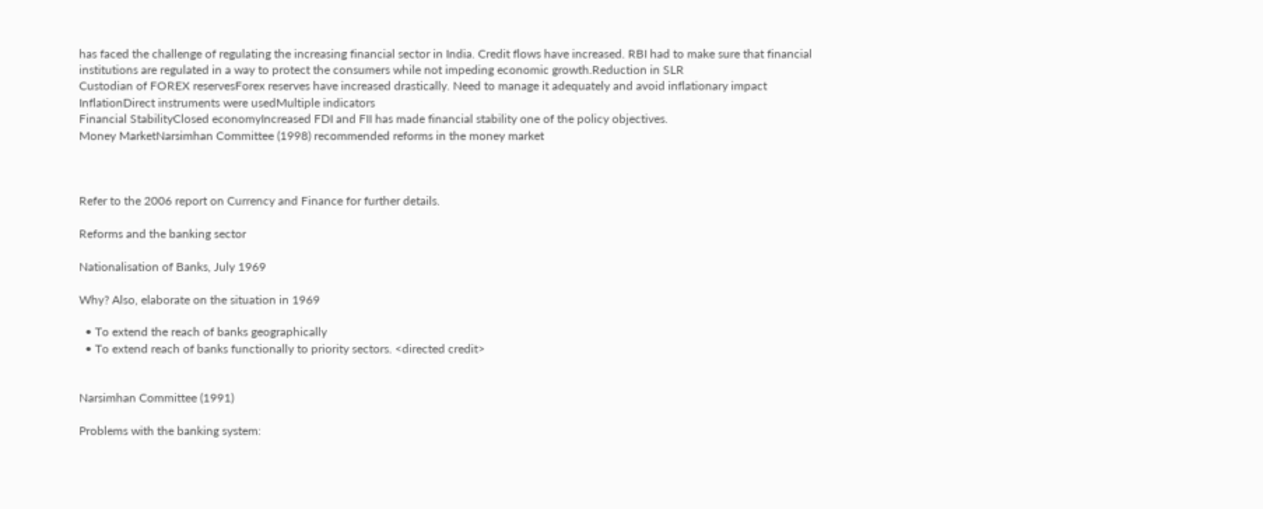has faced the challenge of regulating the increasing financial sector in India. Credit flows have increased. RBI had to make sure that financial institutions are regulated in a way to protect the consumers while not impeding economic growth.Reduction in SLR
Custodian of FOREX reservesForex reserves have increased drastically. Need to manage it adequately and avoid inflationary impact
InflationDirect instruments were usedMultiple indicators
Financial StabilityClosed economyIncreased FDI and FII has made financial stability one of the policy objectives.
Money MarketNarsimhan Committee (1998) recommended reforms in the money market



Refer to the 2006 report on Currency and Finance for further details.

Reforms and the banking sector

Nationalisation of Banks, July 1969

Why? Also, elaborate on the situation in 1969

  • To extend the reach of banks geographically
  • To extend reach of banks functionally to priority sectors. <directed credit>


Narsimhan Committee (1991)

Problems with the banking system: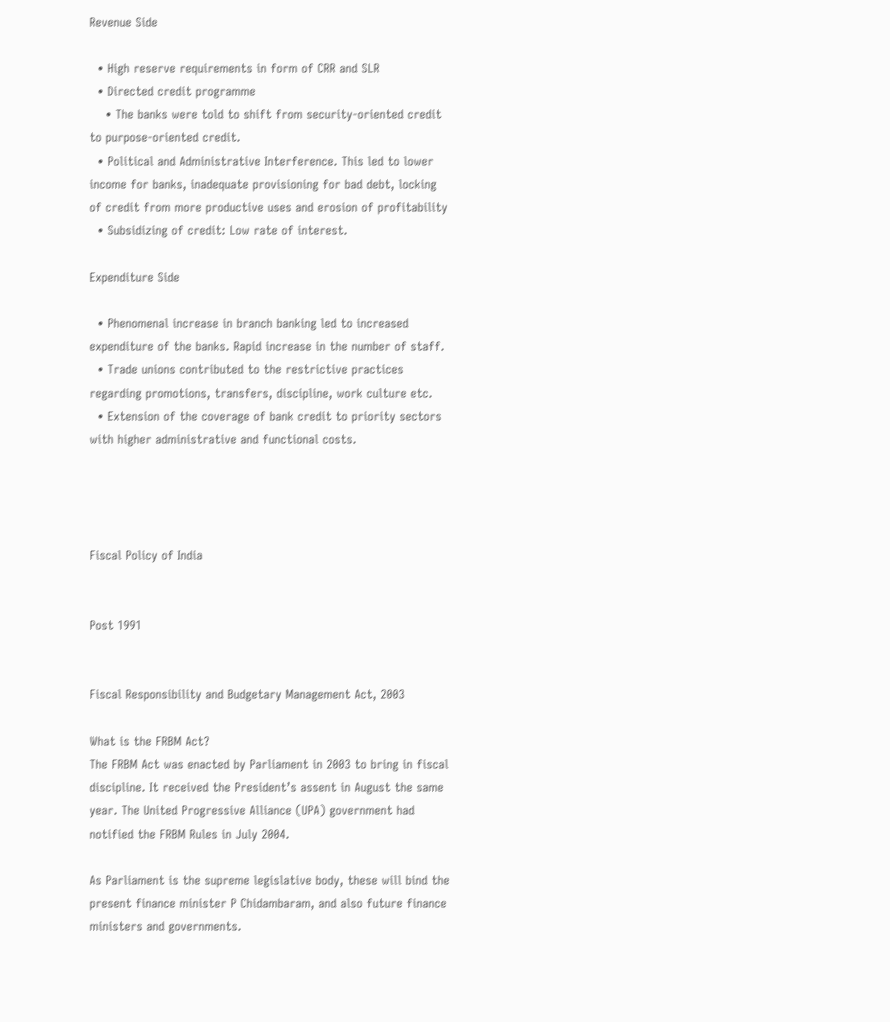Revenue Side

  • High reserve requirements in form of CRR and SLR
  • Directed credit programme
    • The banks were told to shift from security-oriented credit to purpose-oriented credit.
  • Political and Administrative Interference. This led to lower income for banks, inadequate provisioning for bad debt, locking of credit from more productive uses and erosion of profitability
  • Subsidizing of credit: Low rate of interest.

Expenditure Side

  • Phenomenal increase in branch banking led to increased expenditure of the banks. Rapid increase in the number of staff.
  • Trade unions contributed to the restrictive practices regarding promotions, transfers, discipline, work culture etc.
  • Extension of the coverage of bank credit to priority sectors with higher administrative and functional costs.




Fiscal Policy of India


Post 1991


Fiscal Responsibility and Budgetary Management Act, 2003

What is the FRBM Act?
The FRBM Act was enacted by Parliament in 2003 to bring in fiscal discipline. It received the President’s assent in August the same year. The United Progressive Alliance (UPA) government had notified the FRBM Rules in July 2004.

As Parliament is the supreme legislative body, these will bind the present finance minister P Chidambaram, and also future finance ministers and governments.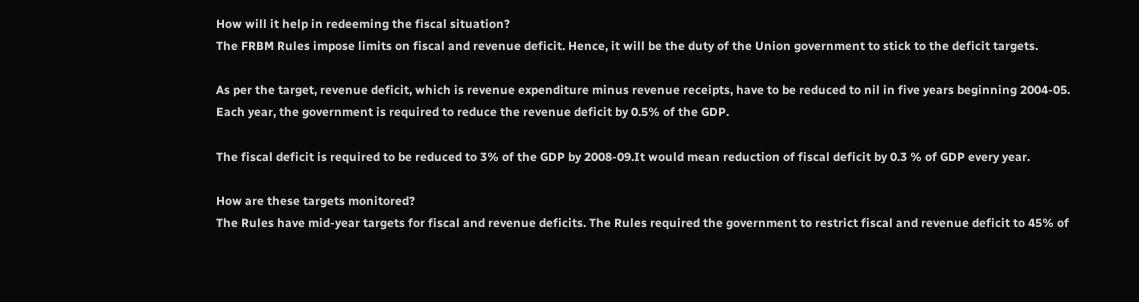How will it help in redeeming the fiscal situation?
The FRBM Rules impose limits on fiscal and revenue deficit. Hence, it will be the duty of the Union government to stick to the deficit targets.

As per the target, revenue deficit, which is revenue expenditure minus revenue receipts, have to be reduced to nil in five years beginning 2004-05. Each year, the government is required to reduce the revenue deficit by 0.5% of the GDP.

The fiscal deficit is required to be reduced to 3% of the GDP by 2008-09.It would mean reduction of fiscal deficit by 0.3 % of GDP every year.

How are these targets monitored?
The Rules have mid-year targets for fiscal and revenue deficits. The Rules required the government to restrict fiscal and revenue deficit to 45% of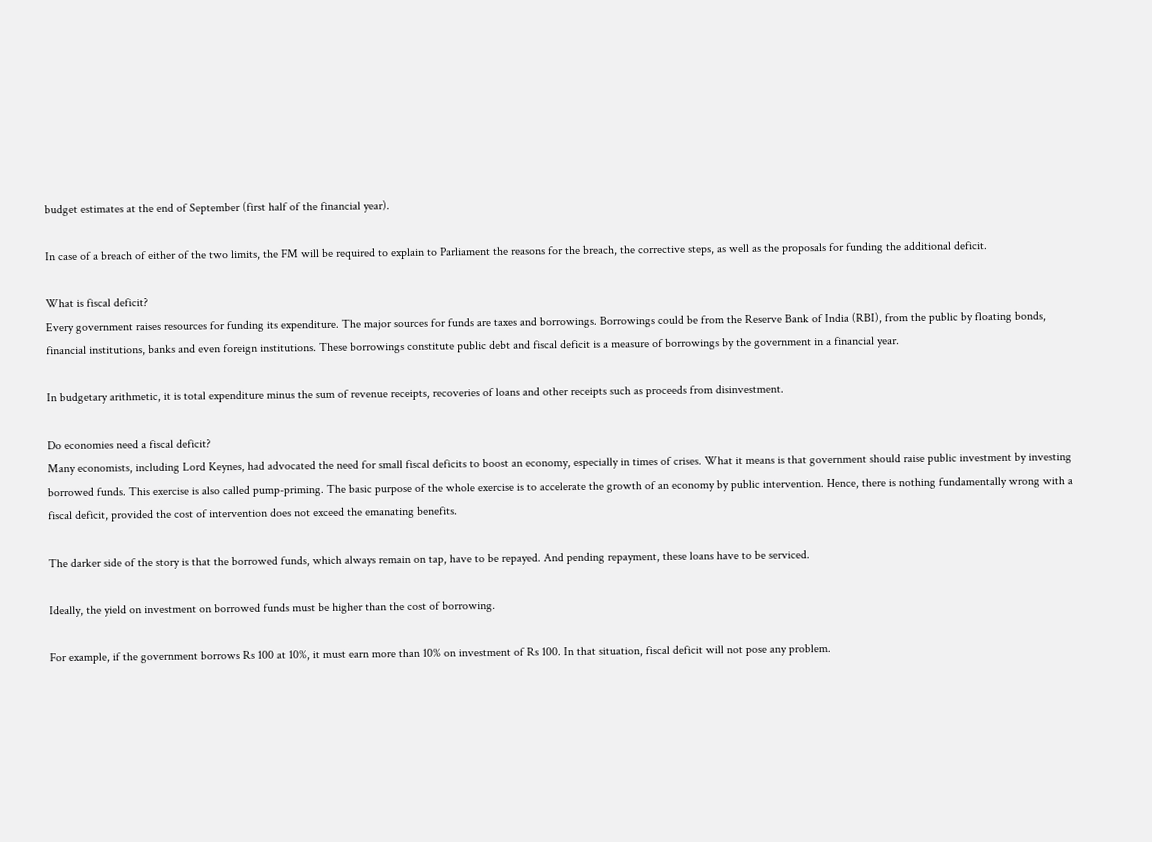budget estimates at the end of September (first half of the financial year).

In case of a breach of either of the two limits, the FM will be required to explain to Parliament the reasons for the breach, the corrective steps, as well as the proposals for funding the additional deficit.

What is fiscal deficit?
Every government raises resources for funding its expenditure. The major sources for funds are taxes and borrowings. Borrowings could be from the Reserve Bank of India (RBI), from the public by floating bonds, financial institutions, banks and even foreign institutions. These borrowings constitute public debt and fiscal deficit is a measure of borrowings by the government in a financial year.

In budgetary arithmetic, it is total expenditure minus the sum of revenue receipts, recoveries of loans and other receipts such as proceeds from disinvestment.

Do economies need a fiscal deficit?
Many economists, including Lord Keynes, had advocated the need for small fiscal deficits to boost an economy, especially in times of crises. What it means is that government should raise public investment by investing borrowed funds. This exercise is also called pump-priming. The basic purpose of the whole exercise is to accelerate the growth of an economy by public intervention. Hence, there is nothing fundamentally wrong with a fiscal deficit, provided the cost of intervention does not exceed the emanating benefits.

The darker side of the story is that the borrowed funds, which always remain on tap, have to be repayed. And pending repayment, these loans have to be serviced.

Ideally, the yield on investment on borrowed funds must be higher than the cost of borrowing.

For example, if the government borrows Rs 100 at 10%, it must earn more than 10% on investment of Rs 100. In that situation, fiscal deficit will not pose any problem.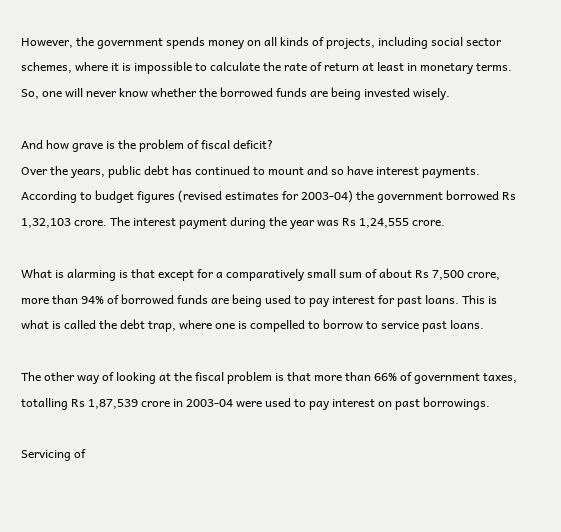However, the government spends money on all kinds of projects, including social sector schemes, where it is impossible to calculate the rate of return at least in monetary terms. So, one will never know whether the borrowed funds are being invested wisely.

And how grave is the problem of fiscal deficit?
Over the years, public debt has continued to mount and so have interest payments. According to budget figures (revised estimates for 2003-04) the government borrowed Rs 1,32,103 crore. The interest payment during the year was Rs 1,24,555 crore.

What is alarming is that except for a comparatively small sum of about Rs 7,500 crore, more than 94% of borrowed funds are being used to pay interest for past loans. This is what is called the debt trap, where one is compelled to borrow to service past loans.

The other way of looking at the fiscal problem is that more than 66% of government taxes, totalling Rs 1,87,539 crore in 2003-04 were used to pay interest on past borrowings.

Servicing of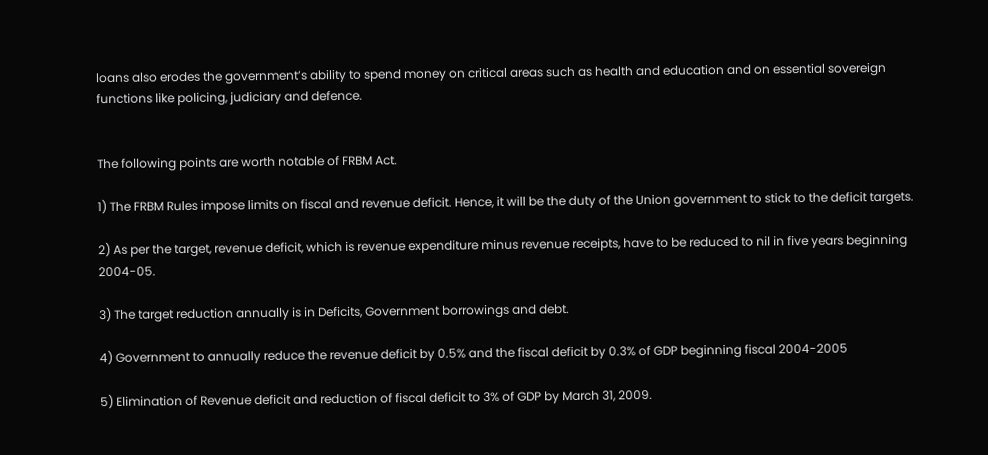loans also erodes the government’s ability to spend money on critical areas such as health and education and on essential sovereign functions like policing, judiciary and defence.


The following points are worth notable of FRBM Act.

1) The FRBM Rules impose limits on fiscal and revenue deficit. Hence, it will be the duty of the Union government to stick to the deficit targets.

2) As per the target, revenue deficit, which is revenue expenditure minus revenue receipts, have to be reduced to nil in five years beginning 2004-05.

3) The target reduction annually is in Deficits, Government borrowings and debt.

4) Government to annually reduce the revenue deficit by 0.5% and the fiscal deficit by 0.3% of GDP beginning fiscal 2004-2005

5) Elimination of Revenue deficit and reduction of fiscal deficit to 3% of GDP by March 31, 2009.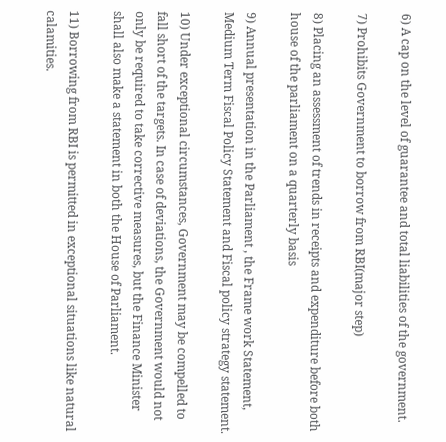6) A cap on the level of guarantee and total liabilities of the government.

7) Prohibits Government to borrow from RBI(major step)

8) Placing an assessment of trends in receipts and expenditure before both house of the parliament on a quarterly basis

9) Annual presentation in the Parliament , the Frame work Statement, Medium Term Fiscal Policy Statement and Fiscal policy strategy statement.

10) Under exceptional circumstances, Government may be compelled to fall short of the targets. In case of deviations, the Government would not only be required to take corrective measures, but the Finance Minister shall also make a statement in both the House of Parliament.

11) Borrowing from RBI is permitted in exceptional situations like natural calamities.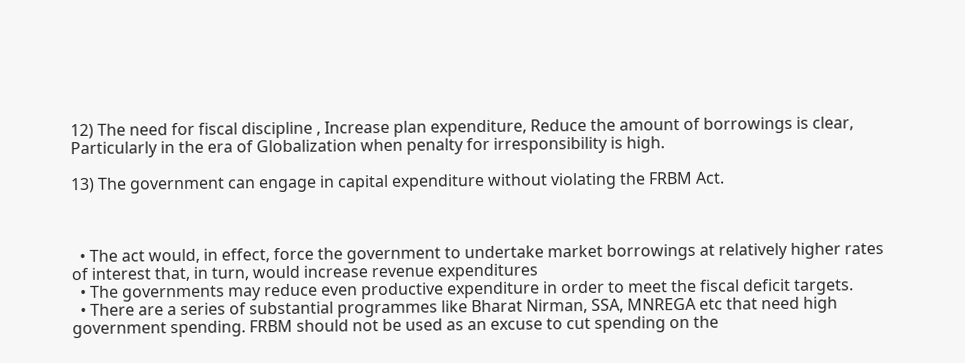12) The need for fiscal discipline , Increase plan expenditure, Reduce the amount of borrowings is clear, Particularly in the era of Globalization when penalty for irresponsibility is high.

13) The government can engage in capital expenditure without violating the FRBM Act.



  • The act would, in effect, force the government to undertake market borrowings at relatively higher rates of interest that, in turn, would increase revenue expenditures
  • The governments may reduce even productive expenditure in order to meet the fiscal deficit targets.
  • There are a series of substantial programmes like Bharat Nirman, SSA, MNREGA etc that need high government spending. FRBM should not be used as an excuse to cut spending on the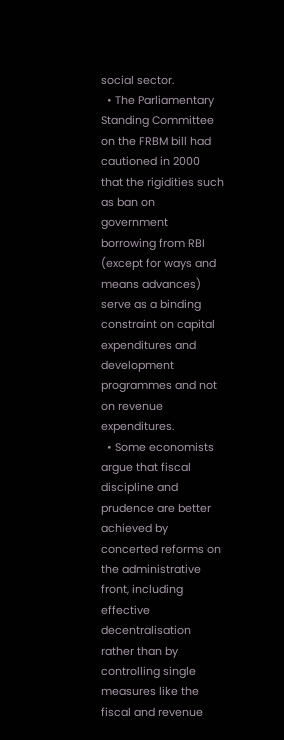social sector.
  • The Parliamentary Standing Committee on the FRBM bill had cautioned in 2000 that the rigidities such as ban on government borrowing from RBI (except for ways and means advances) serve as a binding constraint on capital expenditures and development programmes and not on revenue expenditures.
  • Some economists argue that fiscal discipline and prudence are better achieved by concerted reforms on the administrative front, including effective decentralisation rather than by controlling single measures like the fiscal and revenue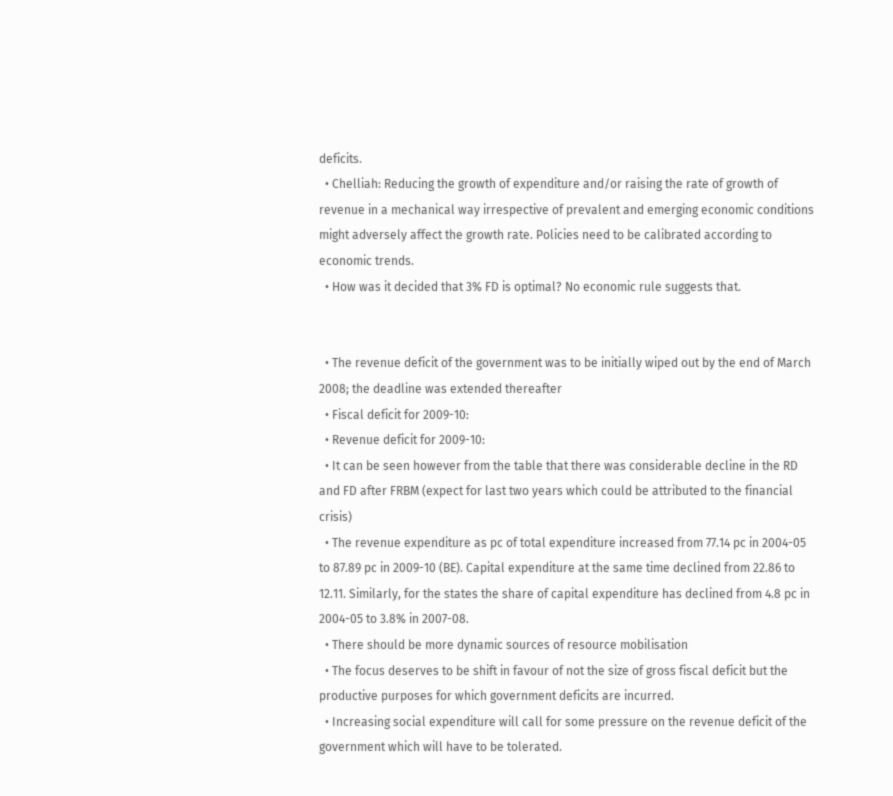deficits.
  • Chelliah: Reducing the growth of expenditure and/or raising the rate of growth of revenue in a mechanical way irrespective of prevalent and emerging economic conditions might adversely affect the growth rate. Policies need to be calibrated according to economic trends.
  • How was it decided that 3% FD is optimal? No economic rule suggests that.


  • The revenue deficit of the government was to be initially wiped out by the end of March 2008; the deadline was extended thereafter
  • Fiscal deficit for 2009-10:
  • Revenue deficit for 2009-10:
  • It can be seen however from the table that there was considerable decline in the RD and FD after FRBM (expect for last two years which could be attributed to the financial crisis)
  • The revenue expenditure as pc of total expenditure increased from 77.14 pc in 2004-05 to 87.89 pc in 2009-10 (BE). Capital expenditure at the same time declined from 22.86 to 12.11. Similarly, for the states the share of capital expenditure has declined from 4.8 pc in 2004-05 to 3.8% in 2007-08.
  • There should be more dynamic sources of resource mobilisation
  • The focus deserves to be shift in favour of not the size of gross fiscal deficit but the productive purposes for which government deficits are incurred.
  • Increasing social expenditure will call for some pressure on the revenue deficit of the government which will have to be tolerated.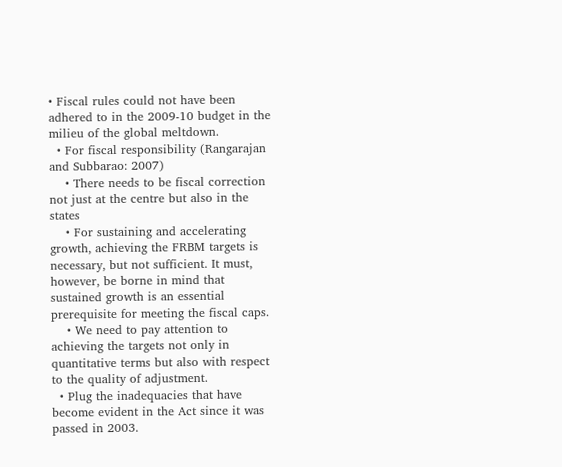• Fiscal rules could not have been adhered to in the 2009-10 budget in the milieu of the global meltdown.
  • For fiscal responsibility (Rangarajan and Subbarao: 2007)
    • There needs to be fiscal correction not just at the centre but also in the states
    • For sustaining and accelerating growth, achieving the FRBM targets is necessary, but not sufficient. It must, however, be borne in mind that sustained growth is an essential prerequisite for meeting the fiscal caps.
    • We need to pay attention to achieving the targets not only in quantitative terms but also with respect to the quality of adjustment.
  • Plug the inadequacies that have become evident in the Act since it was passed in 2003.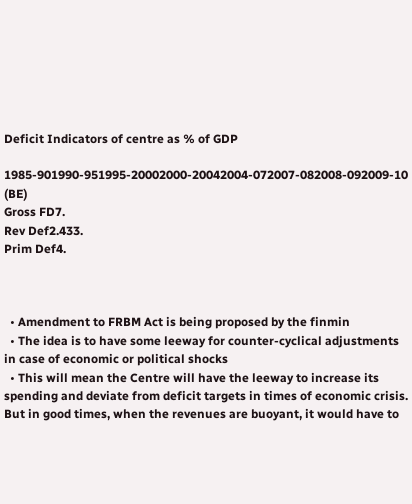Deficit Indicators of centre as % of GDP

1985-901990-951995-20002000-20042004-072007-082008-092009-10 (BE)
Gross FD7.
Rev Def2.433.
Prim Def4.



  • Amendment to FRBM Act is being proposed by the finmin
  • The idea is to have some leeway for counter-cyclical adjustments in case of economic or political shocks
  • This will mean the Centre will have the leeway to increase its spending and deviate from deficit targets in times of economic crisis. But in good times, when the revenues are buoyant, it would have to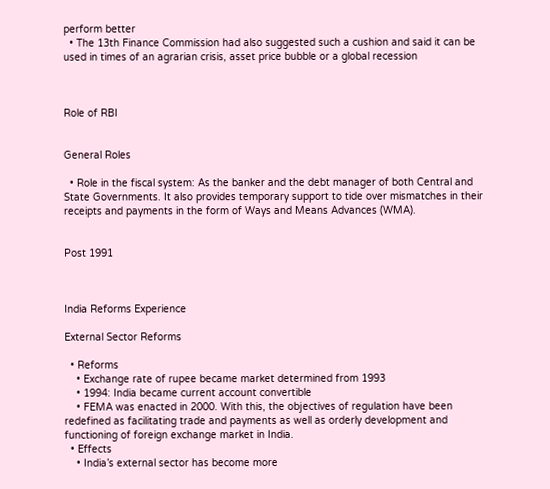perform better
  • The 13th Finance Commission had also suggested such a cushion and said it can be used in times of an agrarian crisis, asset price bubble or a global recession



Role of RBI


General Roles

  • Role in the fiscal system: As the banker and the debt manager of both Central and State Governments. It also provides temporary support to tide over mismatches in their receipts and payments in the form of Ways and Means Advances (WMA).


Post 1991



India Reforms Experience

External Sector Reforms

  • Reforms
    • Exchange rate of rupee became market determined from 1993
    • 1994: India became current account convertible
    • FEMA was enacted in 2000. With this, the objectives of regulation have been redefined as facilitating trade and payments as well as orderly development and functioning of foreign exchange market in India.
  • Effects
    • India’s external sector has become more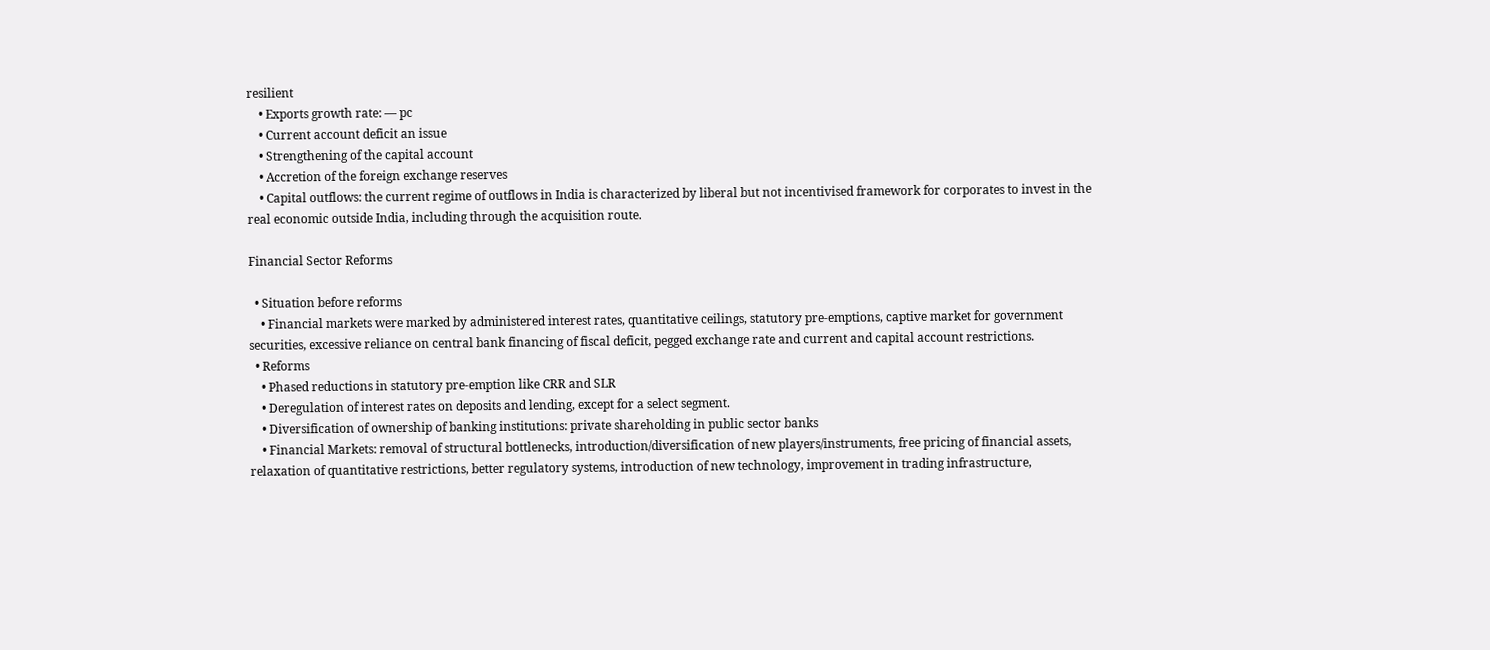resilient
    • Exports growth rate: — pc
    • Current account deficit an issue
    • Strengthening of the capital account
    • Accretion of the foreign exchange reserves
    • Capital outflows: the current regime of outflows in India is characterized by liberal but not incentivised framework for corporates to invest in the real economic outside India, including through the acquisition route.

Financial Sector Reforms

  • Situation before reforms
    • Financial markets were marked by administered interest rates, quantitative ceilings, statutory pre-emptions, captive market for government securities, excessive reliance on central bank financing of fiscal deficit, pegged exchange rate and current and capital account restrictions.
  • Reforms
    • Phased reductions in statutory pre-emption like CRR and SLR
    • Deregulation of interest rates on deposits and lending, except for a select segment.
    • Diversification of ownership of banking institutions: private shareholding in public sector banks
    • Financial Markets: removal of structural bottlenecks, introduction/diversification of new players/instruments, free pricing of financial assets, relaxation of quantitative restrictions, better regulatory systems, introduction of new technology, improvement in trading infrastructure,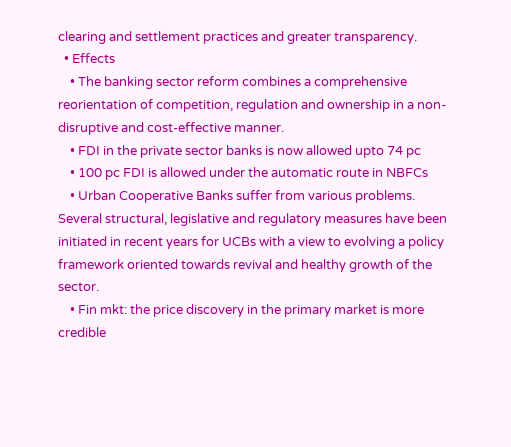clearing and settlement practices and greater transparency.
  • Effects
    • The banking sector reform combines a comprehensive reorientation of competition, regulation and ownership in a non-disruptive and cost-effective manner.
    • FDI in the private sector banks is now allowed upto 74 pc
    • 100 pc FDI is allowed under the automatic route in NBFCs
    • Urban Cooperative Banks suffer from various problems. Several structural, legislative and regulatory measures have been initiated in recent years for UCBs with a view to evolving a policy framework oriented towards revival and healthy growth of the sector.
    • Fin mkt: the price discovery in the primary market is more credible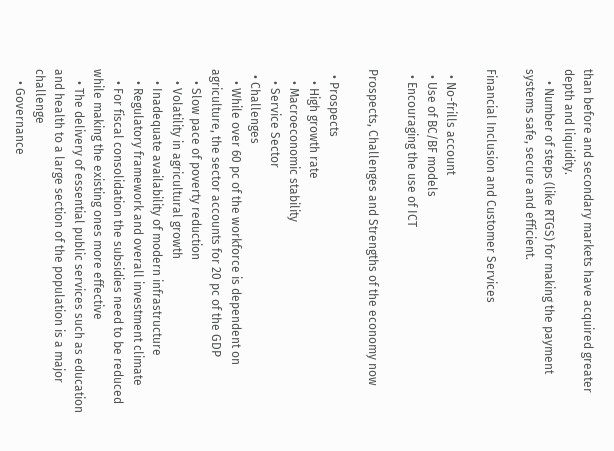than before and secondary markets have acquired greater depth and liquidity.
    • Number of steps (like RTGS) for making the payment systems safe, secure and efficient.

Financial Inclusion and Customer Services

  • No-frills account
  • Use of BC/BF models
  • Encouraging the use of ICT

Prospects, Challenges and Strengths of the economy now

  • Prospects
    • High growth rate
    • Macroeconomic stability
    • Service Sector
  • Challenges
    • While over 60 pc of the workforce is dependent on agriculture, the sector accounts for 20 pc of the GDP
    • Slow pace of poverty reduction
    • Volatility in agricultural growth
    • Inadequate availability of modern infrastructure
    • Regulatory framework and overall investment climate
    • For fiscal consolidation the subsidies need to be reduced while making the existing ones more effective
    • The delivery of essential public services such as education and health to a large section of the population is a major challenge
    • Governance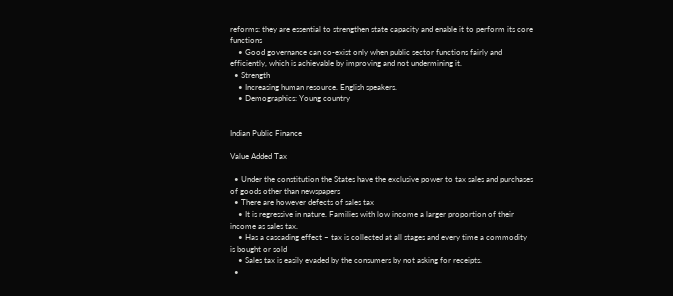reforms: they are essential to strengthen state capacity and enable it to perform its core functions
    • Good governance can co-exist only when public sector functions fairly and efficiently, which is achievable by improving and not undermining it.
  • Strength
    • Increasing human resource. English speakers.
    • Demographics: Young country


Indian Public Finance

Value Added Tax

  • Under the constitution the States have the exclusive power to tax sales and purchases of goods other than newspapers
  • There are however defects of sales tax
    • It is regressive in nature. Families with low income a larger proportion of their income as sales tax.
    • Has a cascading effect – tax is collected at all stages and every time a commodity is bought or sold
    • Sales tax is easily evaded by the consumers by not asking for receipts.
  •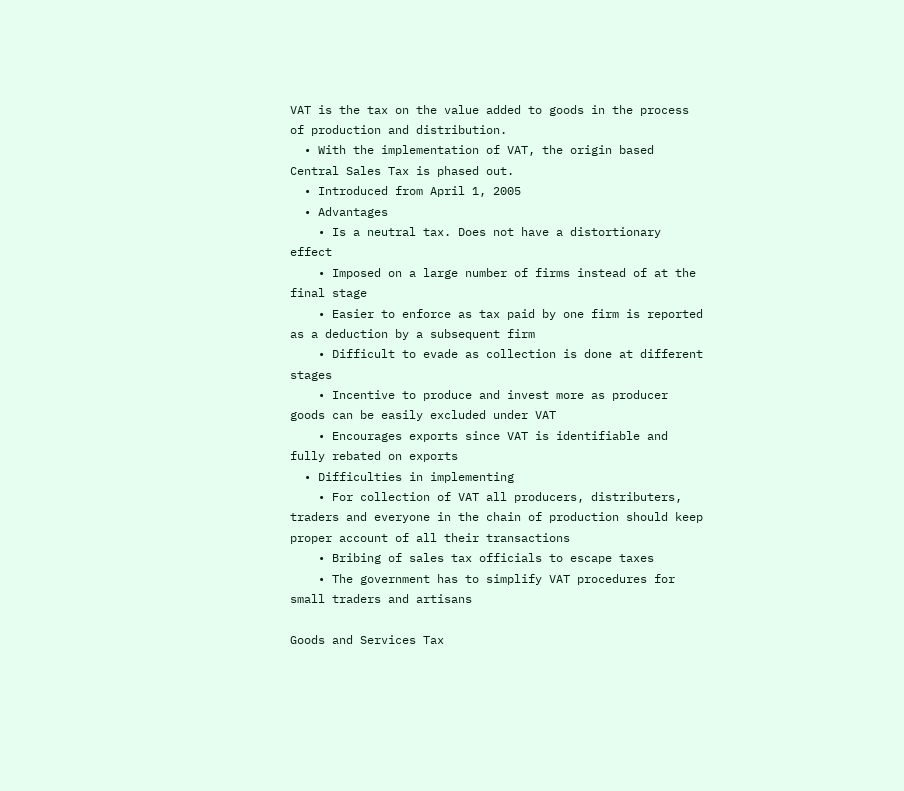VAT is the tax on the value added to goods in the process of production and distribution.
  • With the implementation of VAT, the origin based Central Sales Tax is phased out.
  • Introduced from April 1, 2005
  • Advantages
    • Is a neutral tax. Does not have a distortionary effect
    • Imposed on a large number of firms instead of at the final stage
    • Easier to enforce as tax paid by one firm is reported as a deduction by a subsequent firm
    • Difficult to evade as collection is done at different stages
    • Incentive to produce and invest more as producer goods can be easily excluded under VAT
    • Encourages exports since VAT is identifiable and fully rebated on exports
  • Difficulties in implementing
    • For collection of VAT all producers, distributers, traders and everyone in the chain of production should keep proper account of all their transactions
    • Bribing of sales tax officials to escape taxes
    • The government has to simplify VAT procedures for small traders and artisans

Goods and Services Tax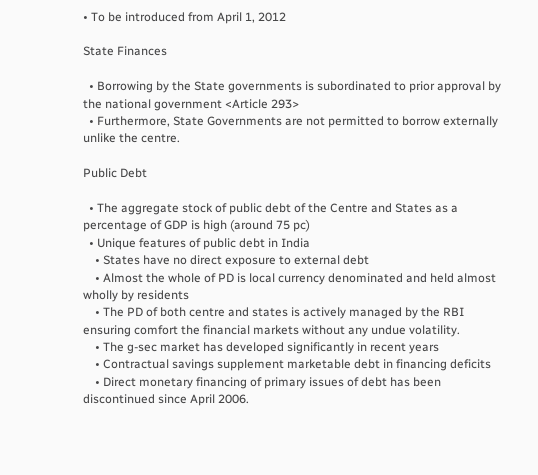• To be introduced from April 1, 2012

State Finances

  • Borrowing by the State governments is subordinated to prior approval by the national government <Article 293>
  • Furthermore, State Governments are not permitted to borrow externally unlike the centre.

Public Debt

  • The aggregate stock of public debt of the Centre and States as a percentage of GDP is high (around 75 pc)
  • Unique features of public debt in India
    • States have no direct exposure to external debt
    • Almost the whole of PD is local currency denominated and held almost wholly by residents
    • The PD of both centre and states is actively managed by the RBI ensuring comfort the financial markets without any undue volatility.
    • The g-sec market has developed significantly in recent years
    • Contractual savings supplement marketable debt in financing deficits
    • Direct monetary financing of primary issues of debt has been discontinued since April 2006.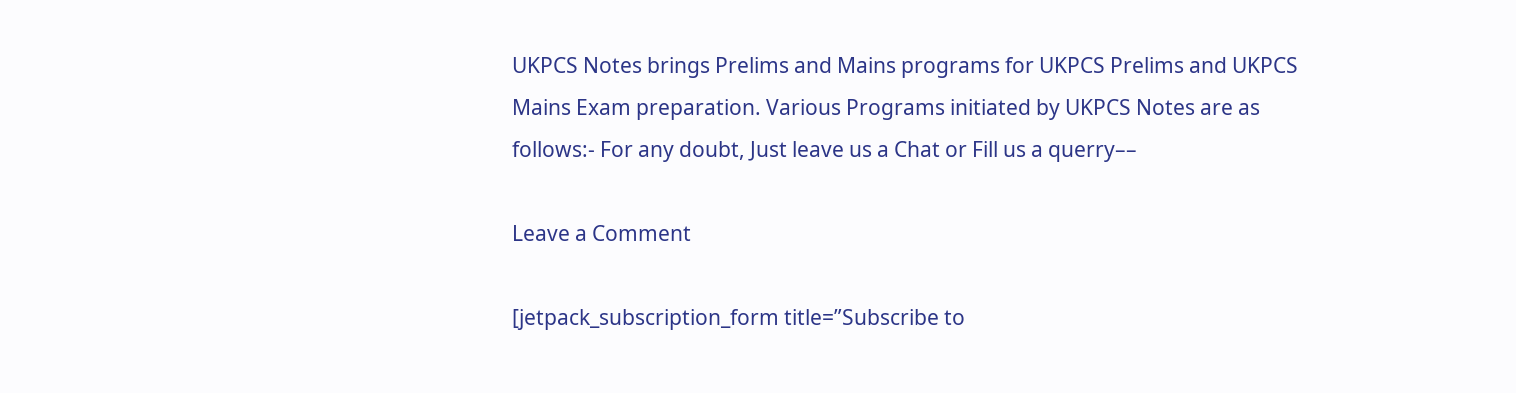UKPCS Notes brings Prelims and Mains programs for UKPCS Prelims and UKPCS Mains Exam preparation. Various Programs initiated by UKPCS Notes are as follows:- For any doubt, Just leave us a Chat or Fill us a querry––

Leave a Comment

[jetpack_subscription_form title=”Subscribe to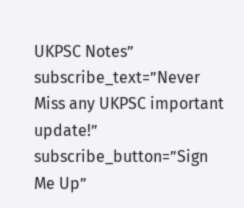UKPSC Notes” subscribe_text=”Never Miss any UKPSC important update!” subscribe_button=”Sign Me Up”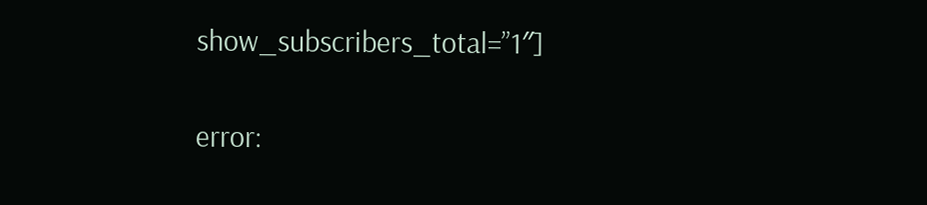show_subscribers_total=”1″]

error: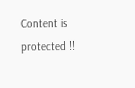Content is protected !!